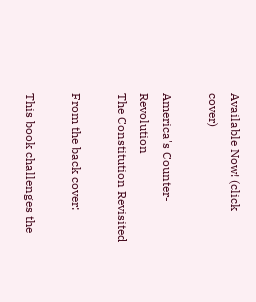Available Now! (click cover)

America's Counter-Revolution
The Constitution Revisited

From the back cover:

This book challenges the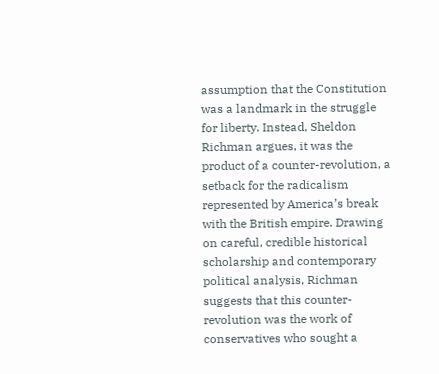assumption that the Constitution was a landmark in the struggle for liberty. Instead, Sheldon Richman argues, it was the product of a counter-revolution, a setback for the radicalism represented by America’s break with the British empire. Drawing on careful, credible historical scholarship and contemporary political analysis, Richman suggests that this counter-revolution was the work of conservatives who sought a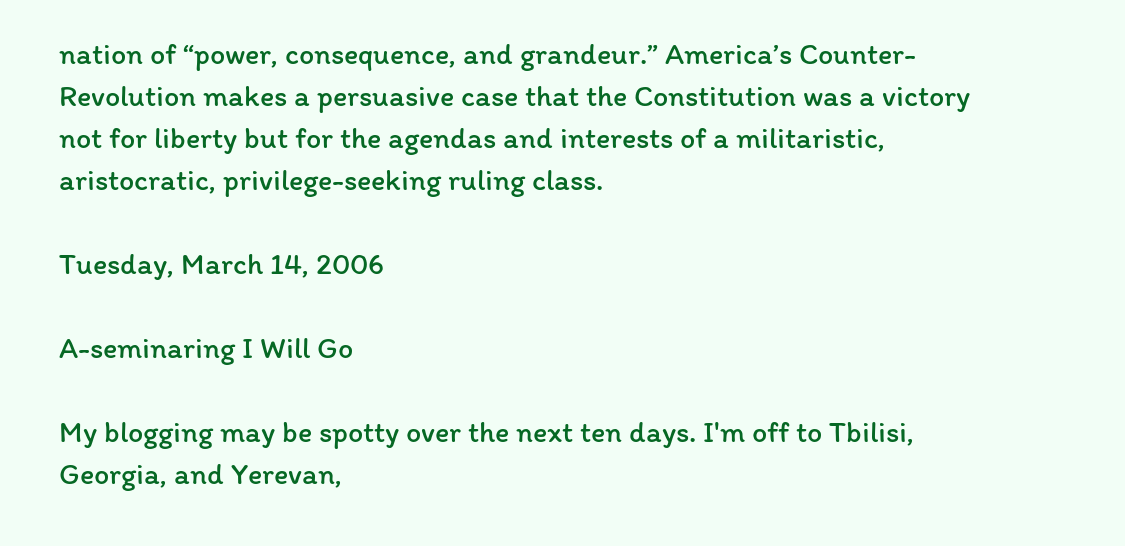nation of “power, consequence, and grandeur.” America’s Counter-Revolution makes a persuasive case that the Constitution was a victory not for liberty but for the agendas and interests of a militaristic, aristocratic, privilege-seeking ruling class.

Tuesday, March 14, 2006

A-seminaring I Will Go

My blogging may be spotty over the next ten days. I'm off to Tbilisi, Georgia, and Yerevan,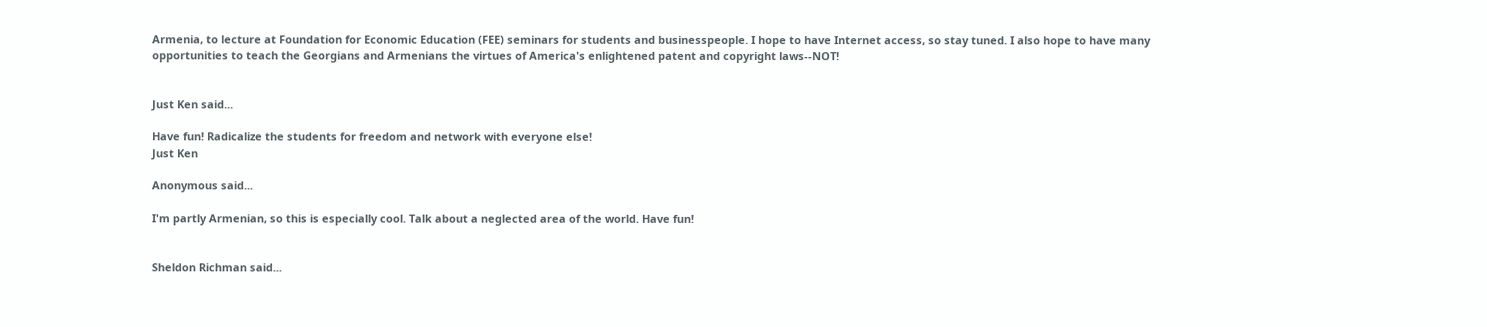Armenia, to lecture at Foundation for Economic Education (FEE) seminars for students and businesspeople. I hope to have Internet access, so stay tuned. I also hope to have many opportunities to teach the Georgians and Armenians the virtues of America's enlightened patent and copyright laws--NOT!


Just Ken said...

Have fun! Radicalize the students for freedom and network with everyone else!
Just Ken

Anonymous said...

I'm partly Armenian, so this is especially cool. Talk about a neglected area of the world. Have fun!


Sheldon Richman said...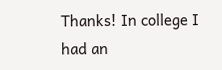Thanks! In college I had an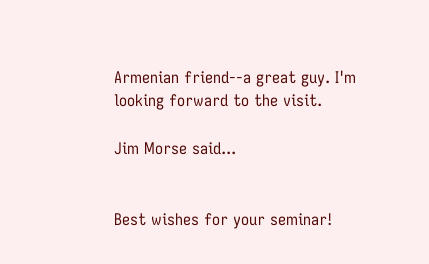Armenian friend--a great guy. I'm looking forward to the visit.

Jim Morse said...


Best wishes for your seminar!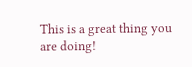This is a great thing you are doing!